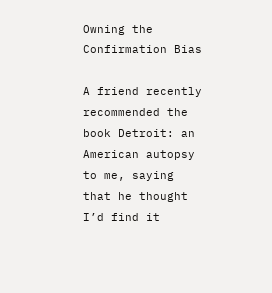Owning the Confirmation Bias

A friend recently recommended the book Detroit: an American autopsy to me, saying that he thought I’d find it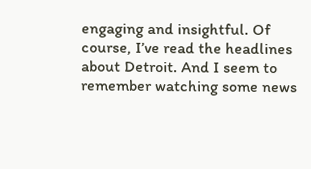engaging and insightful. Of course, I’ve read the headlines about Detroit. And I seem to remember watching some news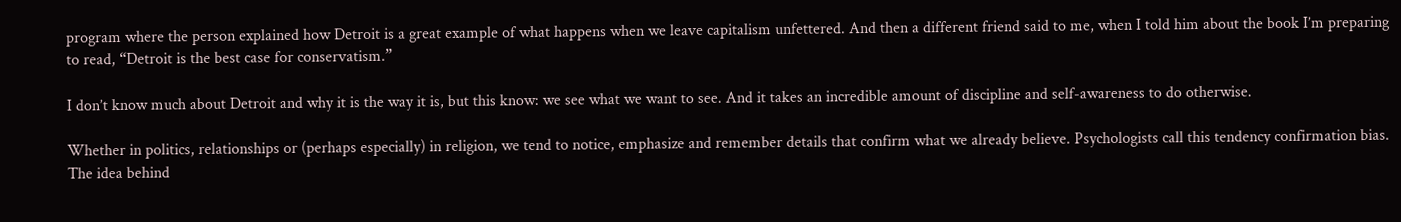program where the person explained how Detroit is a great example of what happens when we leave capitalism unfettered. And then a different friend said to me, when I told him about the book I’m preparing to read, “Detroit is the best case for conservatism.”

I don’t know much about Detroit and why it is the way it is, but this know: we see what we want to see. And it takes an incredible amount of discipline and self-awareness to do otherwise.

Whether in politics, relationships or (perhaps especially) in religion, we tend to notice, emphasize and remember details that confirm what we already believe. Psychologists call this tendency confirmation bias. The idea behind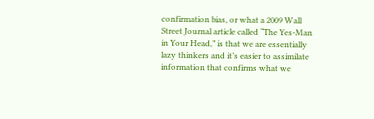confirmation bias, or what a 2009 Wall Street Journal article called “The Yes-Man in Your Head,” is that we are essentially lazy thinkers and it’s easier to assimilate information that confirms what we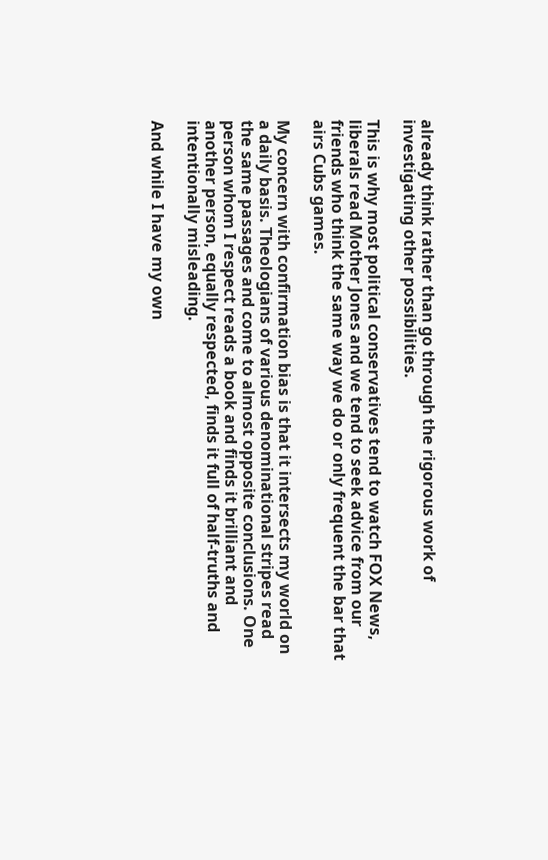already think rather than go through the rigorous work of investigating other possibilities.

This is why most political conservatives tend to watch FOX News, liberals read Mother Jones and we tend to seek advice from our friends who think the same way we do or only frequent the bar that airs Cubs games.

My concern with confirmation bias is that it intersects my world on a daily basis. Theologians of various denominational stripes read the same passages and come to almost opposite conclusions. One person whom I respect reads a book and finds it brilliant and another person, equally respected, finds it full of half-truths and intentionally misleading.

And while I have my own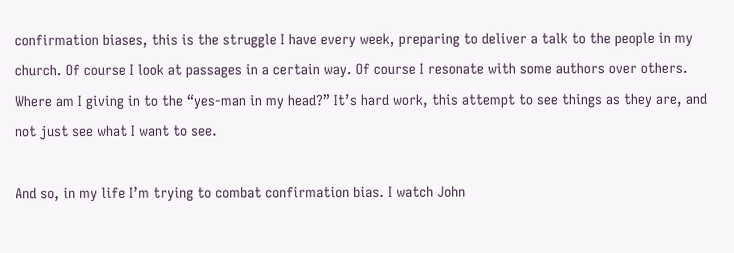confirmation biases, this is the struggle I have every week, preparing to deliver a talk to the people in my church. Of course I look at passages in a certain way. Of course I resonate with some authors over others. Where am I giving in to the “yes-man in my head?” It’s hard work, this attempt to see things as they are, and not just see what I want to see.

And so, in my life I’m trying to combat confirmation bias. I watch John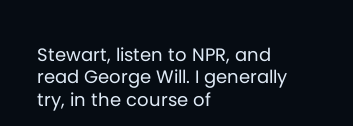Stewart, listen to NPR, and read George Will. I generally try, in the course of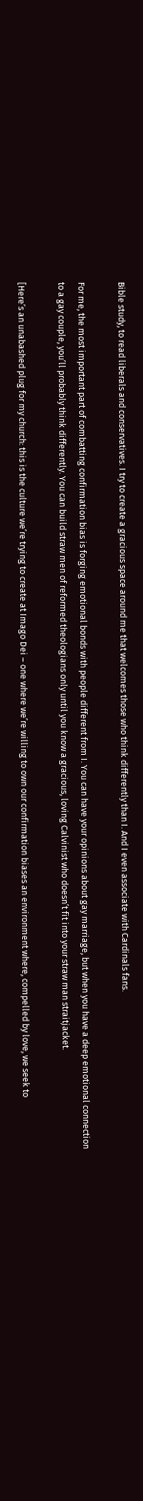Bible study, to read liberals and conservatives. I try to create a gracious space around me that welcomes those who think differently than I. And I even associate with Cardinals fans.

For me, the most important part of combatting confirmation bias is forging emotional bonds with people different from I. You can have your opinions about gay marriage, but when you have a deep emotional connection to a gay couple, you’ll probably think differently. You can build straw men of reformed theologians only until you know a gracious, loving Calvinist who doesn’t fit into your straw man straitjacket.

[Here’s an unabashed plug for my church: this is the culture we’re trying to create at Imago Dei – one where we’re willing to own our confirmation biases an environment where, compelled by love, we seek to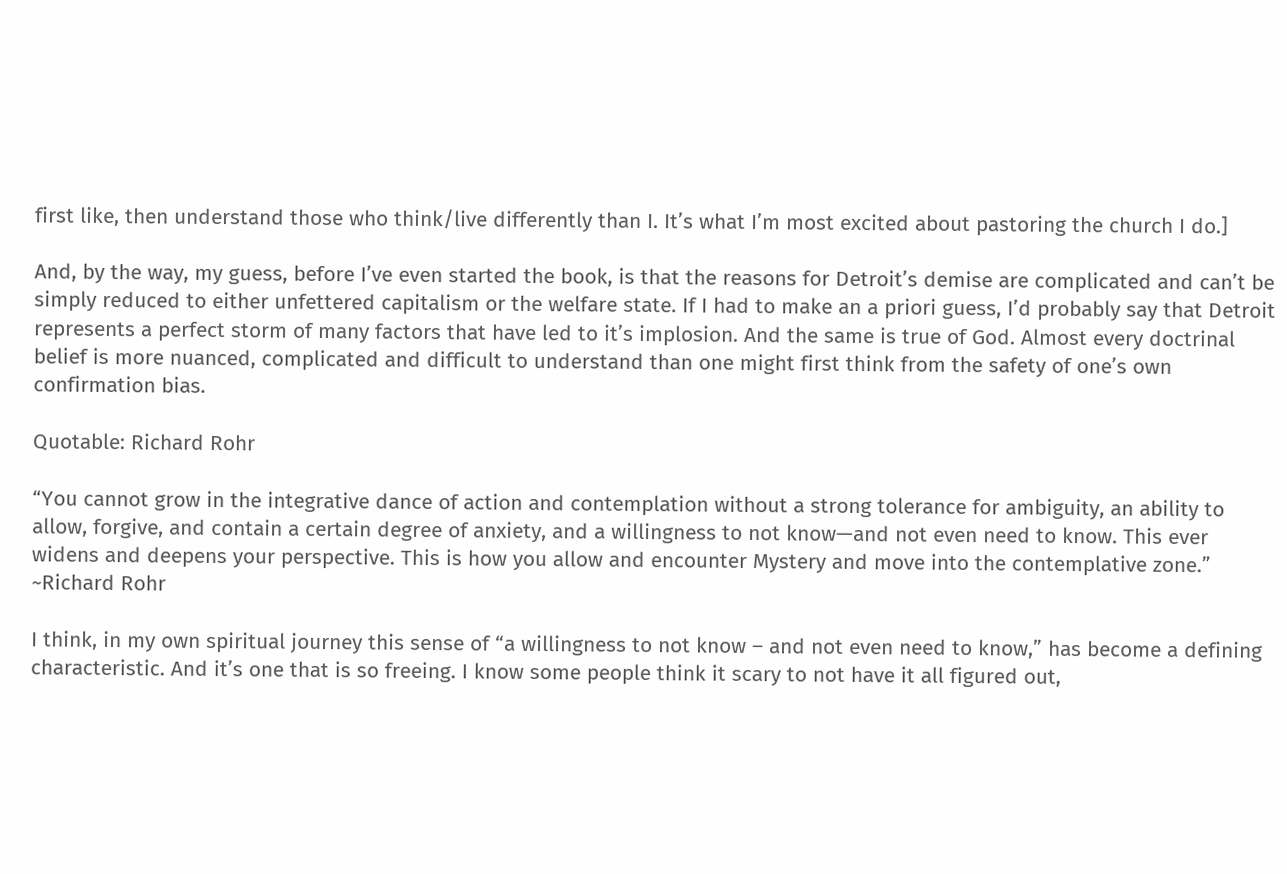first like, then understand those who think/live differently than I. It’s what I’m most excited about pastoring the church I do.]

And, by the way, my guess, before I’ve even started the book, is that the reasons for Detroit’s demise are complicated and can’t be simply reduced to either unfettered capitalism or the welfare state. If I had to make an a priori guess, I’d probably say that Detroit represents a perfect storm of many factors that have led to it’s implosion. And the same is true of God. Almost every doctrinal belief is more nuanced, complicated and difficult to understand than one might first think from the safety of one’s own confirmation bias.

Quotable: Richard Rohr

“You cannot grow in the integrative dance of action and contemplation without a strong tolerance for ambiguity, an ability to allow, forgive, and contain a certain degree of anxiety, and a willingness to not know—and not even need to know. This ever widens and deepens your perspective. This is how you allow and encounter Mystery and move into the contemplative zone.”     ~Richard Rohr

I think, in my own spiritual journey this sense of “a willingness to not know – and not even need to know,” has become a defining characteristic. And it’s one that is so freeing. I know some people think it scary to not have it all figured out,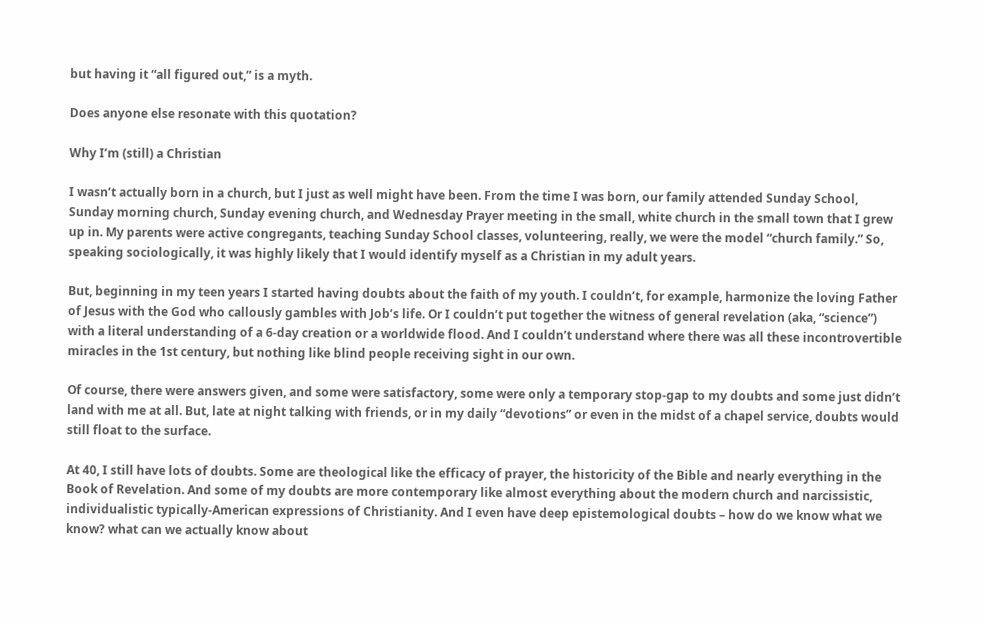but having it “all figured out,” is a myth.

Does anyone else resonate with this quotation?

Why I’m (still) a Christian

I wasn’t actually born in a church, but I just as well might have been. From the time I was born, our family attended Sunday School, Sunday morning church, Sunday evening church, and Wednesday Prayer meeting in the small, white church in the small town that I grew up in. My parents were active congregants, teaching Sunday School classes, volunteering, really, we were the model “church family.” So, speaking sociologically, it was highly likely that I would identify myself as a Christian in my adult years.

But, beginning in my teen years I started having doubts about the faith of my youth. I couldn’t, for example, harmonize the loving Father of Jesus with the God who callously gambles with Job’s life. Or I couldn’t put together the witness of general revelation (aka, “science”) with a literal understanding of a 6-day creation or a worldwide flood. And I couldn’t understand where there was all these incontrovertible miracles in the 1st century, but nothing like blind people receiving sight in our own.

Of course, there were answers given, and some were satisfactory, some were only a temporary stop-gap to my doubts and some just didn’t land with me at all. But, late at night talking with friends, or in my daily “devotions” or even in the midst of a chapel service, doubts would still float to the surface.

At 40, I still have lots of doubts. Some are theological like the efficacy of prayer, the historicity of the Bible and nearly everything in the Book of Revelation. And some of my doubts are more contemporary like almost everything about the modern church and narcissistic, individualistic typically-American expressions of Christianity. And I even have deep epistemological doubts – how do we know what we know? what can we actually know about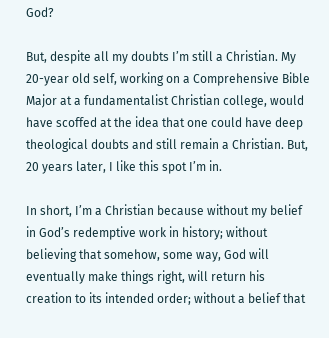God?

But, despite all my doubts I’m still a Christian. My 20-year old self, working on a Comprehensive Bible Major at a fundamentalist Christian college, would have scoffed at the idea that one could have deep theological doubts and still remain a Christian. But, 20 years later, I like this spot I’m in.

In short, I’m a Christian because without my belief in God’s redemptive work in history; without believing that somehow, some way, God will eventually make things right, will return his creation to its intended order; without a belief that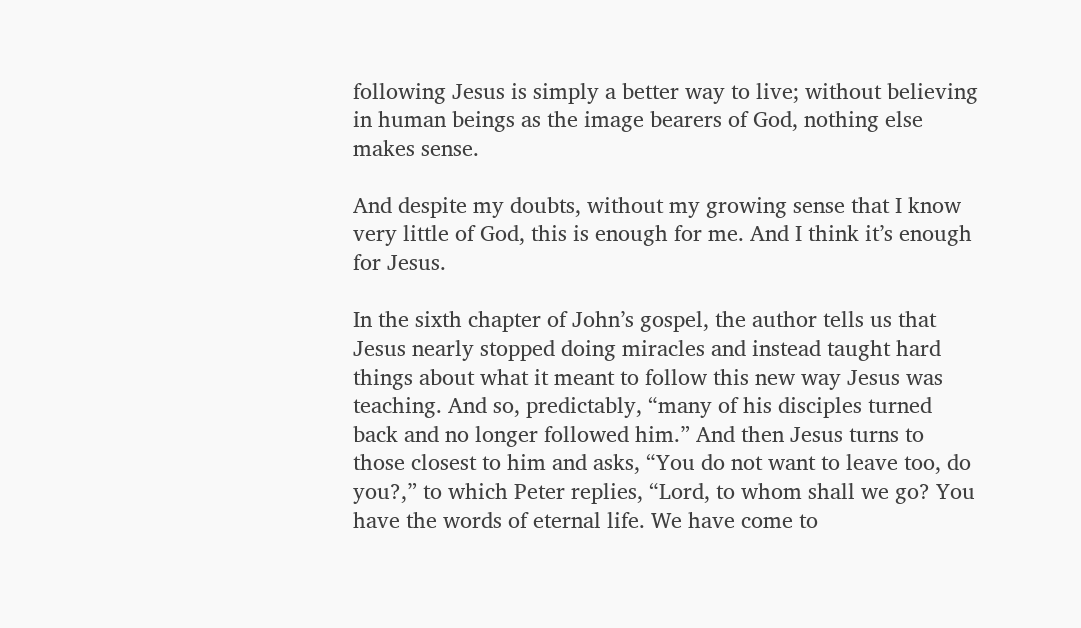following Jesus is simply a better way to live; without believing in human beings as the image bearers of God, nothing else makes sense.

And despite my doubts, without my growing sense that I know very little of God, this is enough for me. And I think it’s enough for Jesus.

In the sixth chapter of John’s gospel, the author tells us that Jesus nearly stopped doing miracles and instead taught hard things about what it meant to follow this new way Jesus was teaching. And so, predictably, “many of his disciples turned back and no longer followed him.” And then Jesus turns to those closest to him and asks, “You do not want to leave too, do you?,” to which Peter replies, “Lord, to whom shall we go? You have the words of eternal life. We have come to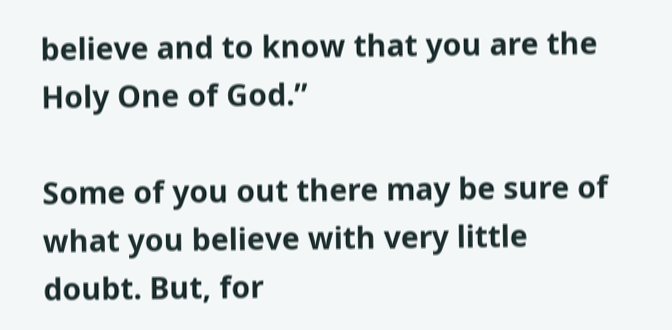believe and to know that you are the Holy One of God.”

Some of you out there may be sure of what you believe with very little doubt. But, for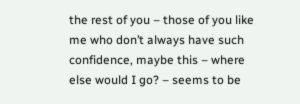the rest of you – those of you like me who don’t always have such confidence, maybe this – where else would I go? – seems to be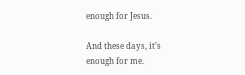enough for Jesus.

And these days, it’s enough for me.